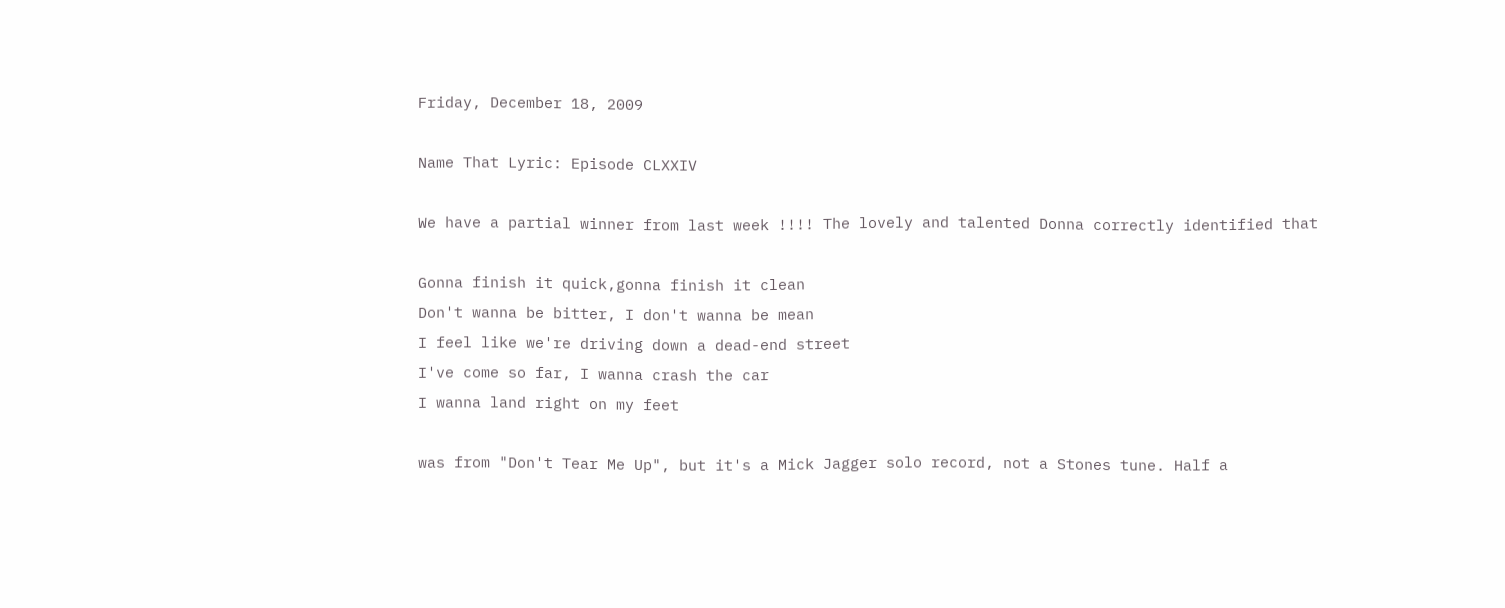Friday, December 18, 2009

Name That Lyric: Episode CLXXIV

We have a partial winner from last week !!!! The lovely and talented Donna correctly identified that

Gonna finish it quick,gonna finish it clean
Don't wanna be bitter, I don't wanna be mean
I feel like we're driving down a dead-end street
I've come so far, I wanna crash the car
I wanna land right on my feet

was from "Don't Tear Me Up", but it's a Mick Jagger solo record, not a Stones tune. Half a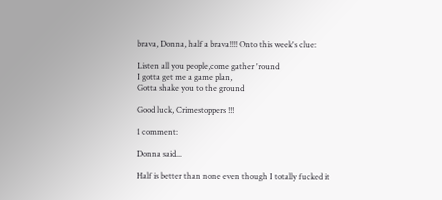brava, Donna, half a brava!!!! Onto this week's clue:

Listen all you people,come gather 'round
I gotta get me a game plan,
Gotta shake you to the ground

Good luck, Crimestoppers !!!

1 comment:

Donna said...

Half is better than none even though I totally fucked it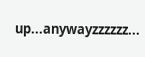up...anywayzzzzzz...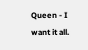Queen - I want it all.